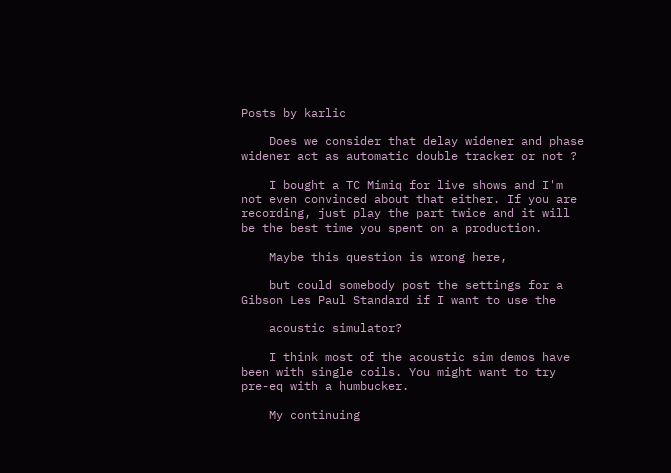Posts by karlic

    Does we consider that delay widener and phase widener act as automatic double tracker or not ?

    I bought a TC Mimiq for live shows and I'm not even convinced about that either. If you are recording, just play the part twice and it will be the best time you spent on a production.

    Maybe this question is wrong here,

    but could somebody post the settings for a Gibson Les Paul Standard if I want to use the

    acoustic simulator?

    I think most of the acoustic sim demos have been with single coils. You might want to try pre-eq with a humbucker.

    My continuing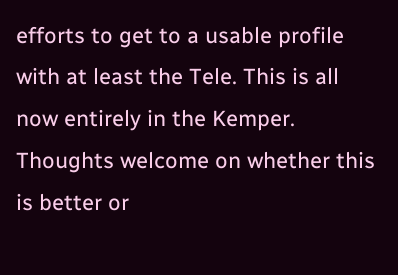efforts to get to a usable profile with at least the Tele. This is all now entirely in the Kemper. Thoughts welcome on whether this is better or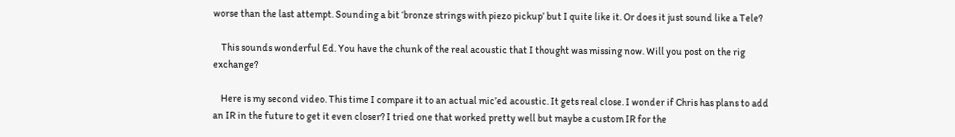worse than the last attempt. Sounding a bit ‘bronze strings with piezo pickup’ but I quite like it. Or does it just sound like a Tele?

    This sounds wonderful Ed. You have the chunk of the real acoustic that I thought was missing now. Will you post on the rig exchange?

    Here is my second video. This time I compare it to an actual mic’ed acoustic. It gets real close. I wonder if Chris has plans to add an IR in the future to get it even closer? I tried one that worked pretty well but maybe a custom IR for the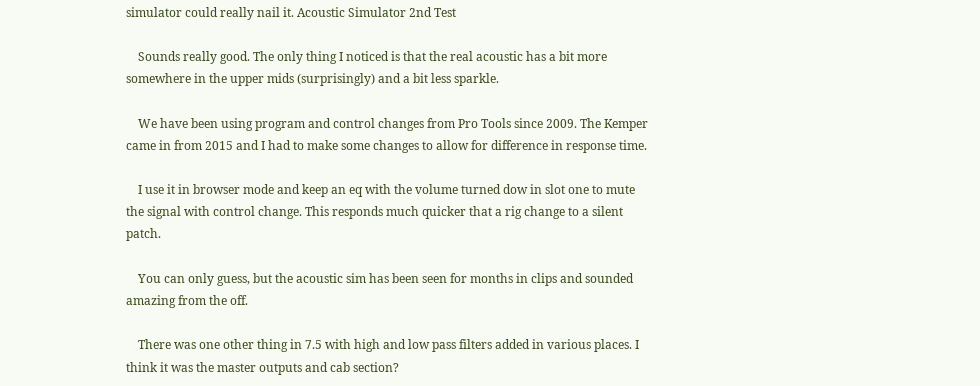simulator could really nail it. Acoustic Simulator 2nd Test

    Sounds really good. The only thing I noticed is that the real acoustic has a bit more somewhere in the upper mids (surprisingly) and a bit less sparkle.

    We have been using program and control changes from Pro Tools since 2009. The Kemper came in from 2015 and I had to make some changes to allow for difference in response time.

    I use it in browser mode and keep an eq with the volume turned dow in slot one to mute the signal with control change. This responds much quicker that a rig change to a silent patch.

    You can only guess, but the acoustic sim has been seen for months in clips and sounded amazing from the off.

    There was one other thing in 7.5 with high and low pass filters added in various places. I think it was the master outputs and cab section?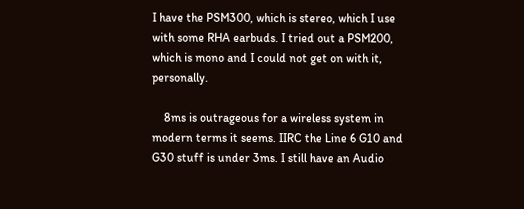I have the PSM300, which is stereo, which I use with some RHA earbuds. I tried out a PSM200, which is mono and I could not get on with it, personally.

    8ms is outrageous for a wireless system in modern terms it seems. IIRC the Line 6 G10 and G30 stuff is under 3ms. I still have an Audio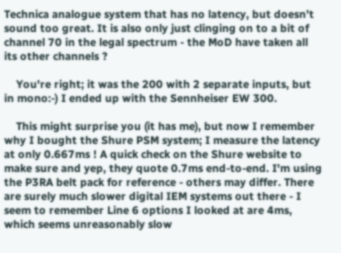Technica analogue system that has no latency, but doesn’t sound too great. It is also only just clinging on to a bit of channel 70 in the legal spectrum - the MoD have taken all its other channels ?

    You're right; it was the 200 with 2 separate inputs, but in mono:-) I ended up with the Sennheiser EW 300.

    This might surprise you (it has me), but now I remember why I bought the Shure PSM system; I measure the latency at only 0.667ms ! A quick check on the Shure website to make sure and yep, they quote 0.7ms end-to-end. I'm using the P3RA belt pack for reference - others may differ. There are surely much slower digital IEM systems out there - I seem to remember Line 6 options I looked at are 4ms, which seems unreasonably slow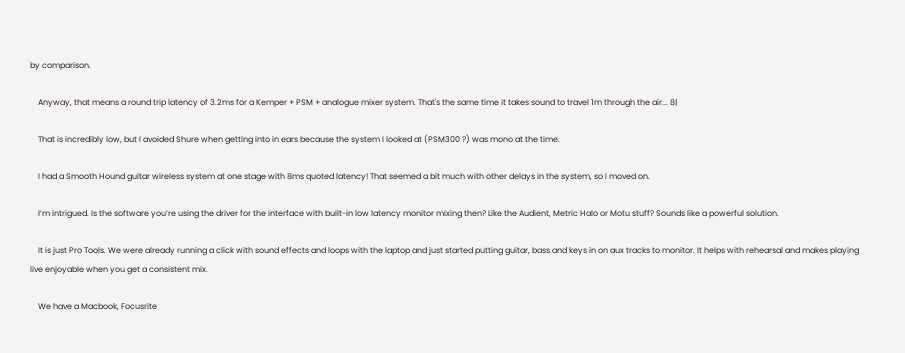by comparison.

    Anyway, that means a round trip latency of 3.2ms for a Kemper + PSM + analogue mixer system. That's the same time it takes sound to travel 1m through the air... 8|

    That is incredibly low, but I avoided Shure when getting into in ears because the system I looked at (PSM300 ?) was mono at the time.

    I had a Smooth Hound guitar wireless system at one stage with 8ms quoted latency! That seemed a bit much with other delays in the system, so I moved on.

    I’m intrigued. Is the software you’re using the driver for the interface with built-in low latency monitor mixing then? Like the Audient, Metric Halo or Motu stuff? Sounds like a powerful solution.

    It is just Pro Tools. We were already running a click with sound effects and loops with the laptop and just started putting guitar, bass and keys in on aux tracks to monitor. It helps with rehearsal and makes playing live enjoyable when you get a consistent mix.

    We have a Macbook, Focusrite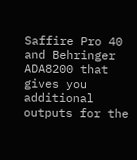Saffire Pro 40 and Behringer ADA8200 that gives you additional outputs for the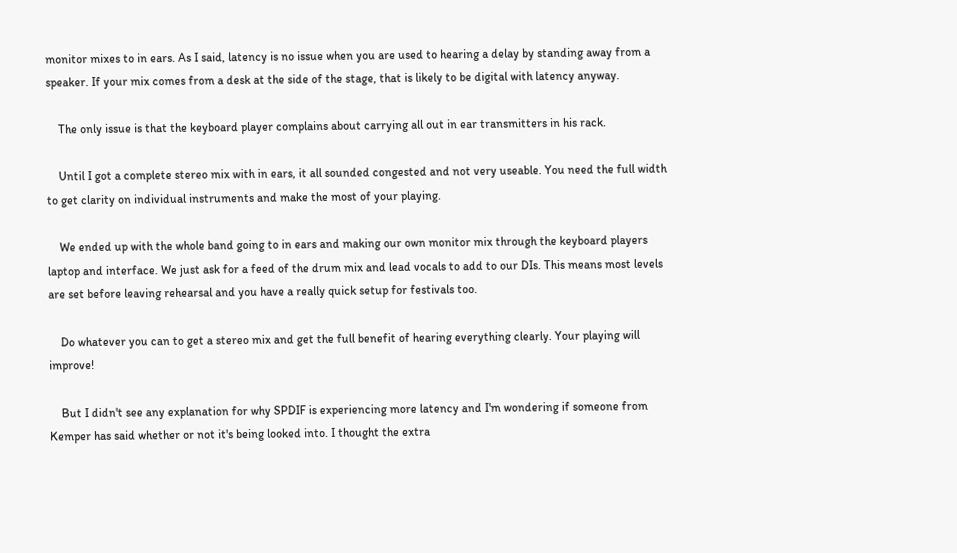monitor mixes to in ears. As I said, latency is no issue when you are used to hearing a delay by standing away from a speaker. If your mix comes from a desk at the side of the stage, that is likely to be digital with latency anyway.

    The only issue is that the keyboard player complains about carrying all out in ear transmitters in his rack.

    Until I got a complete stereo mix with in ears, it all sounded congested and not very useable. You need the full width to get clarity on individual instruments and make the most of your playing.

    We ended up with the whole band going to in ears and making our own monitor mix through the keyboard players laptop and interface. We just ask for a feed of the drum mix and lead vocals to add to our DIs. This means most levels are set before leaving rehearsal and you have a really quick setup for festivals too.

    Do whatever you can to get a stereo mix and get the full benefit of hearing everything clearly. Your playing will improve!

    But I didn't see any explanation for why SPDIF is experiencing more latency and I'm wondering if someone from Kemper has said whether or not it's being looked into. I thought the extra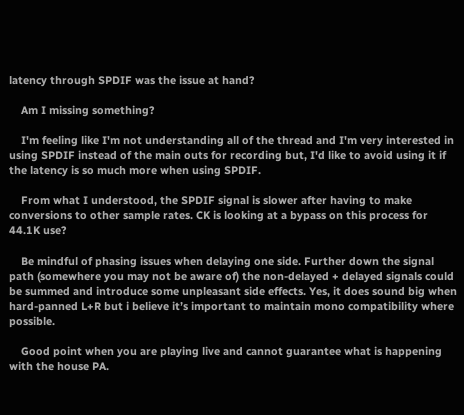latency through SPDIF was the issue at hand?

    Am I missing something?

    I'm feeling like I'm not understanding all of the thread and I'm very interested in using SPDIF instead of the main outs for recording but, I'd like to avoid using it if the latency is so much more when using SPDIF.

    From what I understood, the SPDIF signal is slower after having to make conversions to other sample rates. CK is looking at a bypass on this process for 44.1K use?

    Be mindful of phasing issues when delaying one side. Further down the signal path (somewhere you may not be aware of) the non-delayed + delayed signals could be summed and introduce some unpleasant side effects. Yes, it does sound big when hard-panned L+R but i believe it’s important to maintain mono compatibility where possible.

    Good point when you are playing live and cannot guarantee what is happening with the house PA.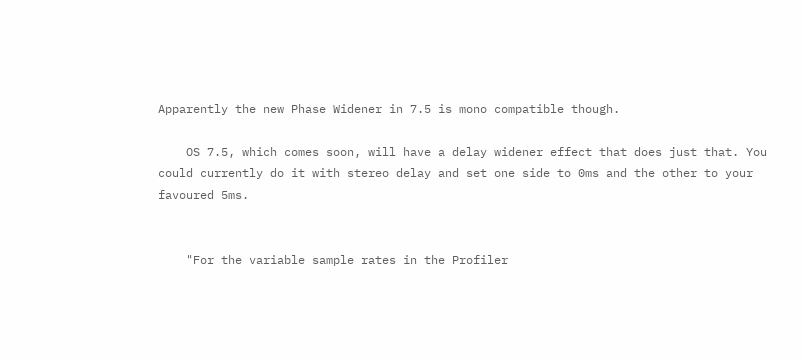Apparently the new Phase Widener in 7.5 is mono compatible though.

    OS 7.5, which comes soon, will have a delay widener effect that does just that. You could currently do it with stereo delay and set one side to 0ms and the other to your favoured 5ms.


    "For the variable sample rates in the Profiler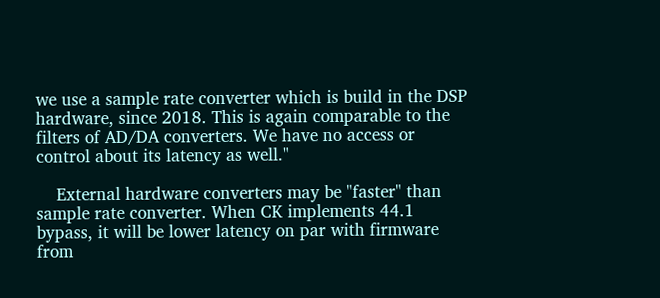we use a sample rate converter which is build in the DSP hardware, since 2018. This is again comparable to the filters of AD/DA converters. We have no access or control about its latency as well."

    External hardware converters may be "faster" than sample rate converter. When CK implements 44.1 bypass, it will be lower latency on par with firmware from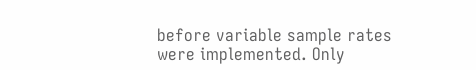before variable sample rates were implemented. Only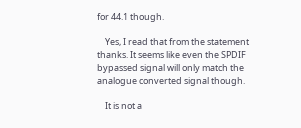for 44.1 though.

    Yes, I read that from the statement thanks. It seems like even the SPDIF bypassed signal will only match the analogue converted signal though.

    It is not a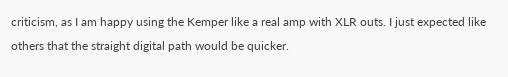criticism, as I am happy using the Kemper like a real amp with XLR outs. I just expected like others that the straight digital path would be quicker.